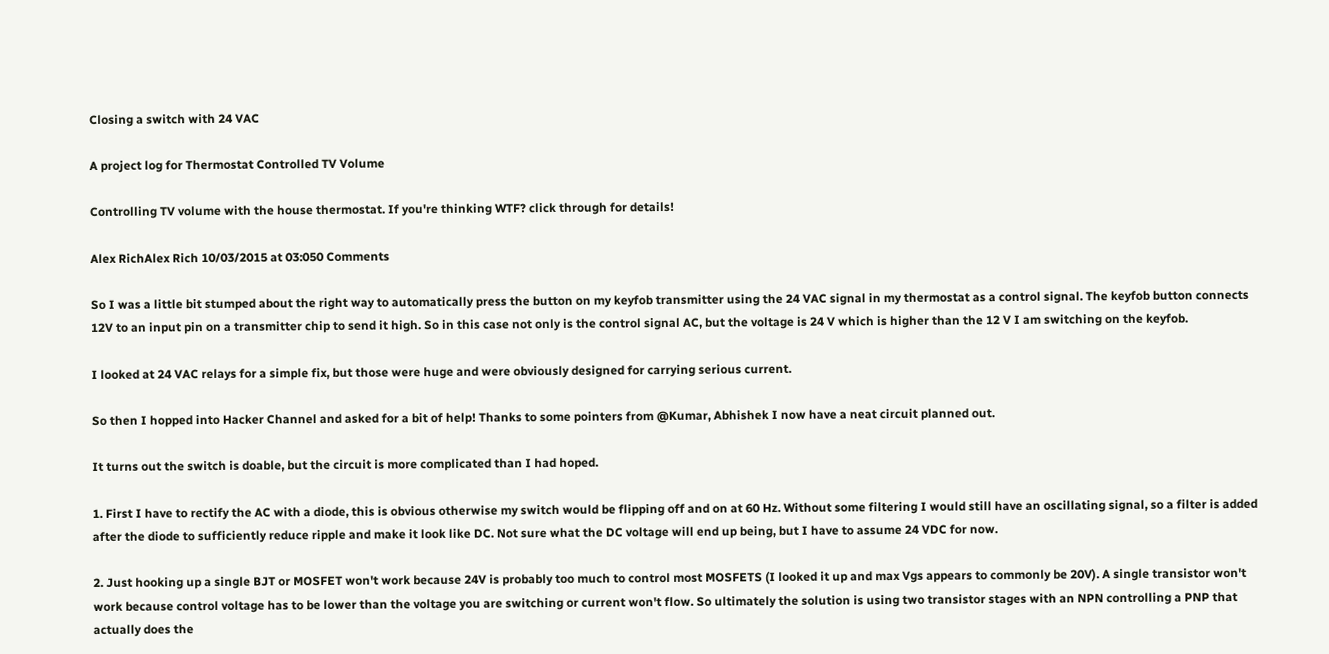Closing a switch with 24 VAC

A project log for Thermostat Controlled TV Volume

Controlling TV volume with the house thermostat. If you're thinking WTF? click through for details!

Alex RichAlex Rich 10/03/2015 at 03:050 Comments

So I was a little bit stumped about the right way to automatically press the button on my keyfob transmitter using the 24 VAC signal in my thermostat as a control signal. The keyfob button connects 12V to an input pin on a transmitter chip to send it high. So in this case not only is the control signal AC, but the voltage is 24 V which is higher than the 12 V I am switching on the keyfob.

I looked at 24 VAC relays for a simple fix, but those were huge and were obviously designed for carrying serious current.

So then I hopped into Hacker Channel and asked for a bit of help! Thanks to some pointers from @Kumar, Abhishek I now have a neat circuit planned out.

It turns out the switch is doable, but the circuit is more complicated than I had hoped.

1. First I have to rectify the AC with a diode, this is obvious otherwise my switch would be flipping off and on at 60 Hz. Without some filtering I would still have an oscillating signal, so a filter is added after the diode to sufficiently reduce ripple and make it look like DC. Not sure what the DC voltage will end up being, but I have to assume 24 VDC for now.

2. Just hooking up a single BJT or MOSFET won't work because 24V is probably too much to control most MOSFETS (I looked it up and max Vgs appears to commonly be 20V). A single transistor won't work because control voltage has to be lower than the voltage you are switching or current won't flow. So ultimately the solution is using two transistor stages with an NPN controlling a PNP that actually does the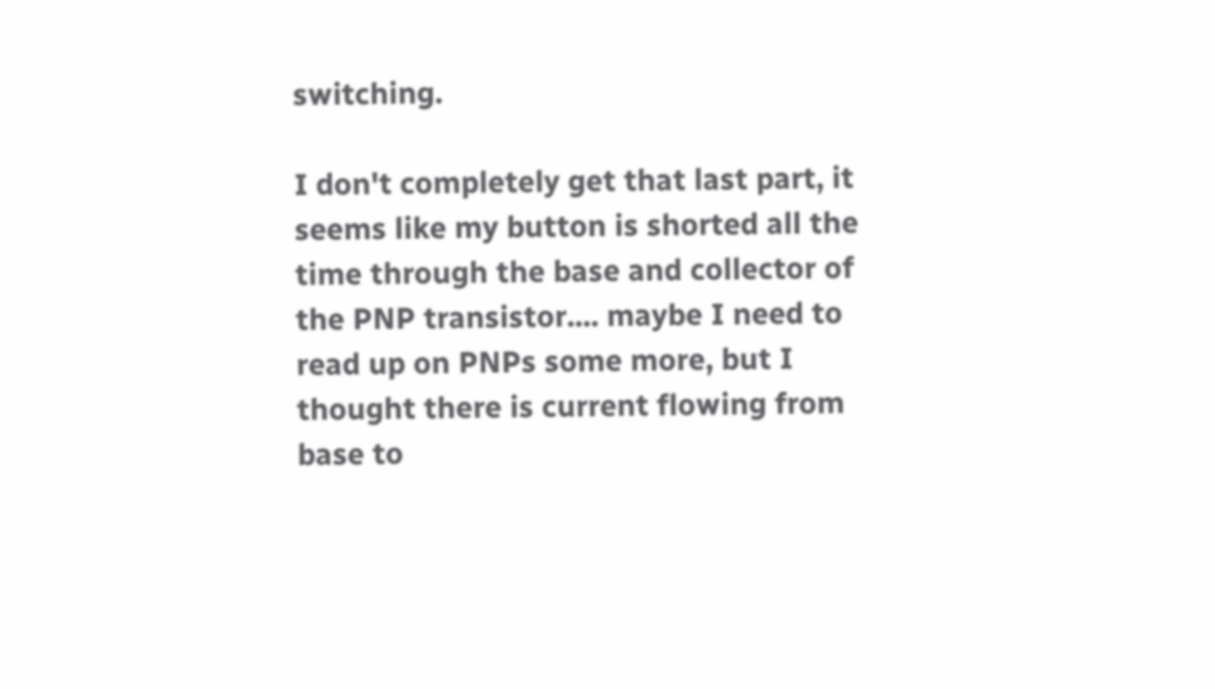switching.

I don't completely get that last part, it seems like my button is shorted all the time through the base and collector of the PNP transistor.... maybe I need to read up on PNPs some more, but I thought there is current flowing from base to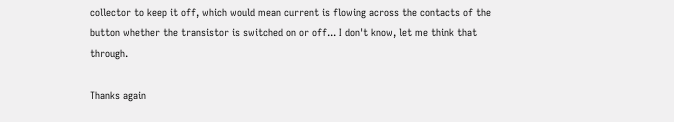collector to keep it off, which would mean current is flowing across the contacts of the button whether the transistor is switched on or off... I don't know, let me think that through.

Thanks again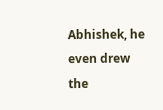Abhishek, he even drew the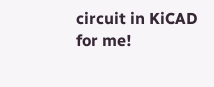circuit in KiCAD for me!